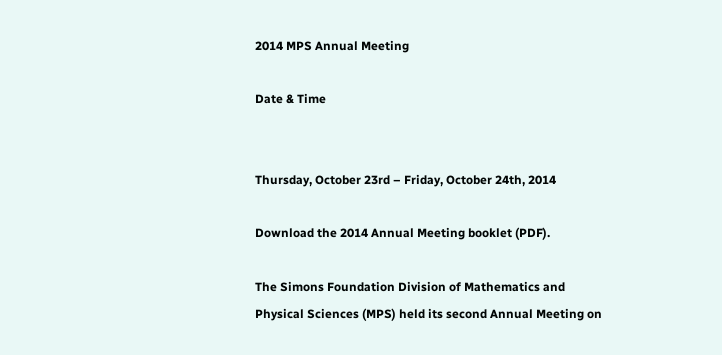2014 MPS Annual Meeting

Date & Time


Thursday, October 23rd – Friday, October 24th, 2014

Download the 2014 Annual Meeting booklet (PDF).

The Simons Foundation Division of Mathematics and Physical Sciences (MPS) held its second Annual Meeting on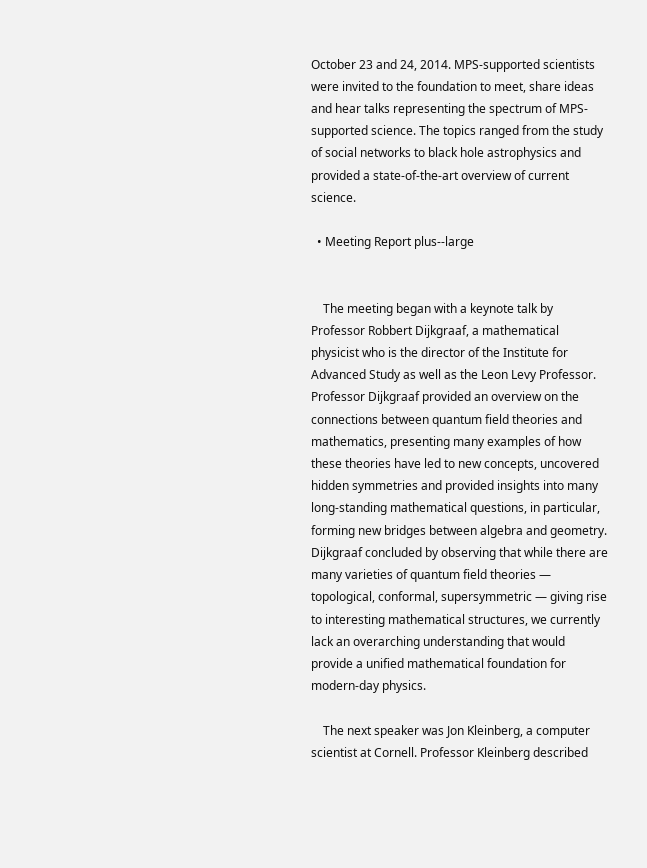October 23 and 24, 2014. MPS-supported scientists were invited to the foundation to meet, share ideas and hear talks representing the spectrum of MPS-supported science. The topics ranged from the study of social networks to black hole astrophysics and provided a state-of-the-art overview of current science.

  • Meeting Report plus--large


    The meeting began with a keynote talk by Professor Robbert Dijkgraaf, a mathematical physicist who is the director of the Institute for Advanced Study as well as the Leon Levy Professor. Professor Dijkgraaf provided an overview on the connections between quantum field theories and mathematics, presenting many examples of how these theories have led to new concepts, uncovered hidden symmetries and provided insights into many long-standing mathematical questions, in particular, forming new bridges between algebra and geometry. Dijkgraaf concluded by observing that while there are many varieties of quantum field theories — topological, conformal, supersymmetric — giving rise to interesting mathematical structures, we currently lack an overarching understanding that would provide a unified mathematical foundation for modern-day physics.

    The next speaker was Jon Kleinberg, a computer scientist at Cornell. Professor Kleinberg described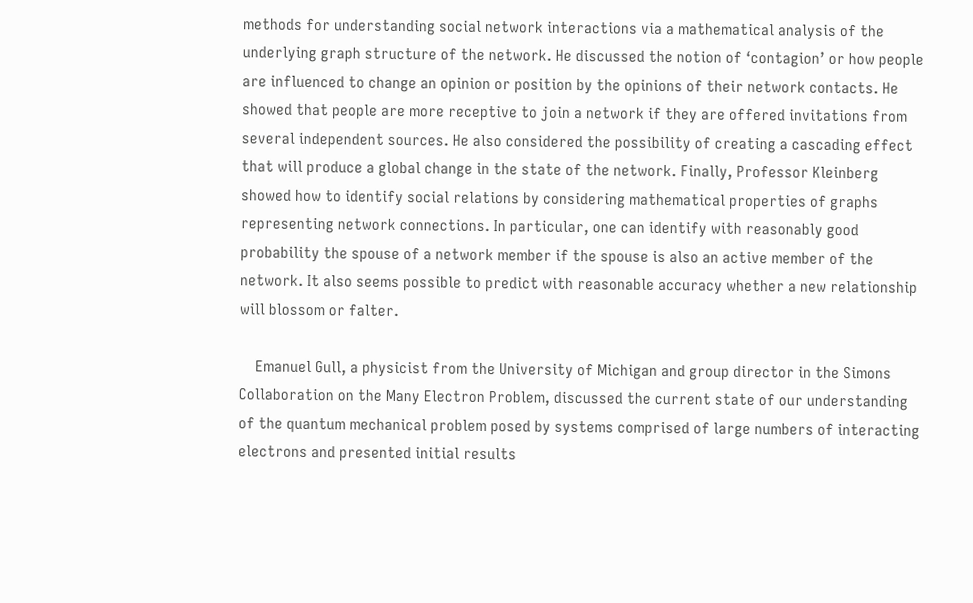methods for understanding social network interactions via a mathematical analysis of the underlying graph structure of the network. He discussed the notion of ‘contagion’ or how people are influenced to change an opinion or position by the opinions of their network contacts. He showed that people are more receptive to join a network if they are offered invitations from several independent sources. He also considered the possibility of creating a cascading effect that will produce a global change in the state of the network. Finally, Professor Kleinberg showed how to identify social relations by considering mathematical properties of graphs representing network connections. In particular, one can identify with reasonably good probability the spouse of a network member if the spouse is also an active member of the network. It also seems possible to predict with reasonable accuracy whether a new relationship will blossom or falter.

    Emanuel Gull, a physicist from the University of Michigan and group director in the Simons Collaboration on the Many Electron Problem, discussed the current state of our understanding of the quantum mechanical problem posed by systems comprised of large numbers of interacting electrons and presented initial results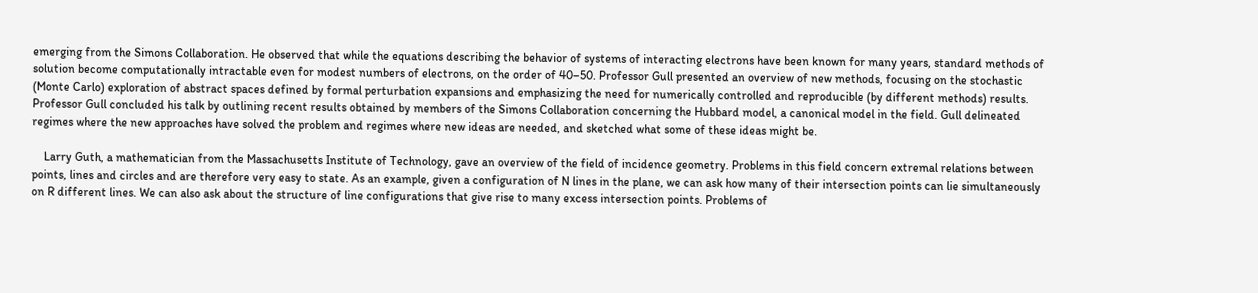emerging from the Simons Collaboration. He observed that while the equations describing the behavior of systems of interacting electrons have been known for many years, standard methods of solution become computationally intractable even for modest numbers of electrons, on the order of 40–50. Professor Gull presented an overview of new methods, focusing on the stochastic (Monte Carlo) exploration of abstract spaces defined by formal perturbation expansions and emphasizing the need for numerically controlled and reproducible (by different methods) results. Professor Gull concluded his talk by outlining recent results obtained by members of the Simons Collaboration concerning the Hubbard model, a canonical model in the field. Gull delineated regimes where the new approaches have solved the problem and regimes where new ideas are needed, and sketched what some of these ideas might be.

    Larry Guth, a mathematician from the Massachusetts Institute of Technology, gave an overview of the field of incidence geometry. Problems in this field concern extremal relations between points, lines and circles and are therefore very easy to state. As an example, given a configuration of N lines in the plane, we can ask how many of their intersection points can lie simultaneously on R different lines. We can also ask about the structure of line configurations that give rise to many excess intersection points. Problems of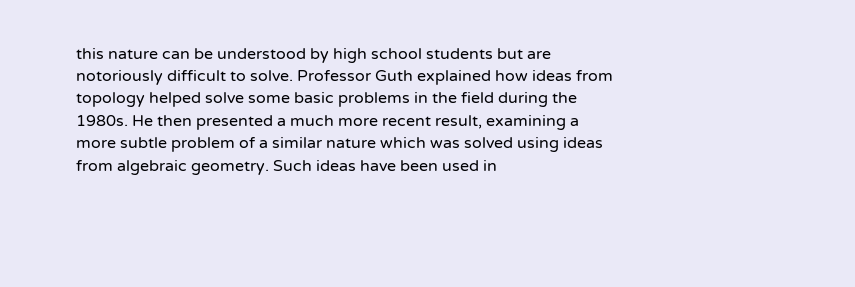this nature can be understood by high school students but are notoriously difficult to solve. Professor Guth explained how ideas from topology helped solve some basic problems in the field during the 1980s. He then presented a much more recent result, examining a more subtle problem of a similar nature which was solved using ideas from algebraic geometry. Such ideas have been used in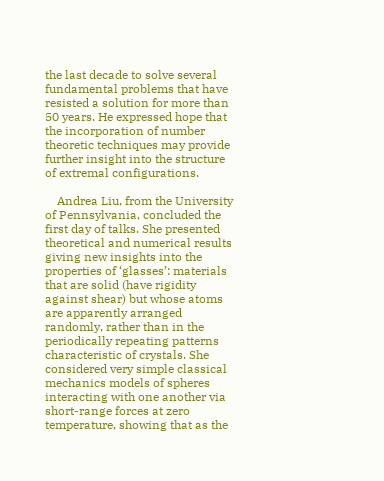the last decade to solve several fundamental problems that have resisted a solution for more than 50 years. He expressed hope that the incorporation of number theoretic techniques may provide further insight into the structure of extremal configurations.

    Andrea Liu, from the University of Pennsylvania, concluded the first day of talks. She presented theoretical and numerical results giving new insights into the properties of ‘glasses’: materials that are solid (have rigidity against shear) but whose atoms are apparently arranged randomly, rather than in the periodically repeating patterns characteristic of crystals. She considered very simple classical mechanics models of spheres interacting with one another via short-range forces at zero temperature, showing that as the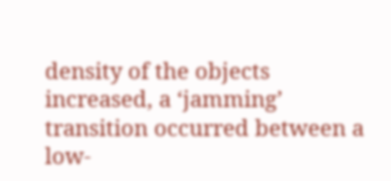density of the objects increased, a ‘jamming’ transition occurred between a low-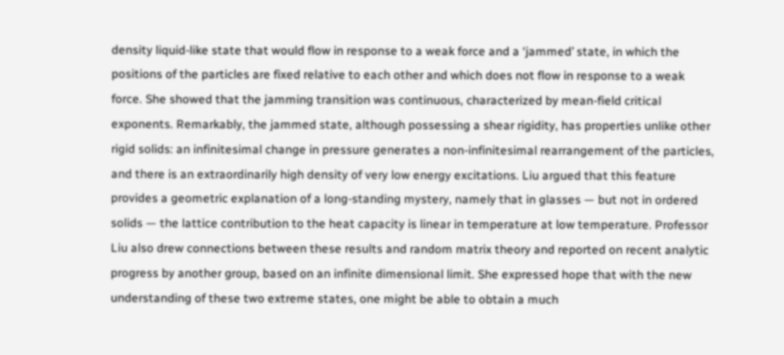density liquid-like state that would flow in response to a weak force and a ‘jammed’ state, in which the positions of the particles are fixed relative to each other and which does not flow in response to a weak force. She showed that the jamming transition was continuous, characterized by mean-field critical exponents. Remarkably, the jammed state, although possessing a shear rigidity, has properties unlike other rigid solids: an infinitesimal change in pressure generates a non-infinitesimal rearrangement of the particles, and there is an extraordinarily high density of very low energy excitations. Liu argued that this feature provides a geometric explanation of a long-standing mystery, namely that in glasses — but not in ordered solids — the lattice contribution to the heat capacity is linear in temperature at low temperature. Professor Liu also drew connections between these results and random matrix theory and reported on recent analytic progress by another group, based on an infinite dimensional limit. She expressed hope that with the new understanding of these two extreme states, one might be able to obtain a much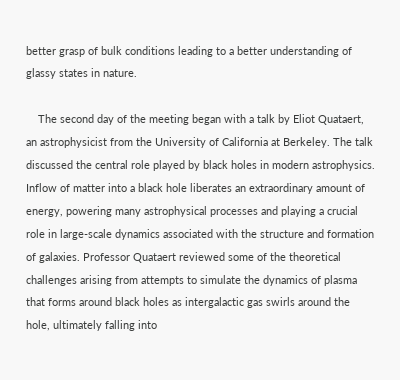better grasp of bulk conditions leading to a better understanding of glassy states in nature.

    The second day of the meeting began with a talk by Eliot Quataert, an astrophysicist from the University of California at Berkeley. The talk discussed the central role played by black holes in modern astrophysics. Inflow of matter into a black hole liberates an extraordinary amount of energy, powering many astrophysical processes and playing a crucial role in large-scale dynamics associated with the structure and formation of galaxies. Professor Quataert reviewed some of the theoretical challenges arising from attempts to simulate the dynamics of plasma that forms around black holes as intergalactic gas swirls around the hole, ultimately falling into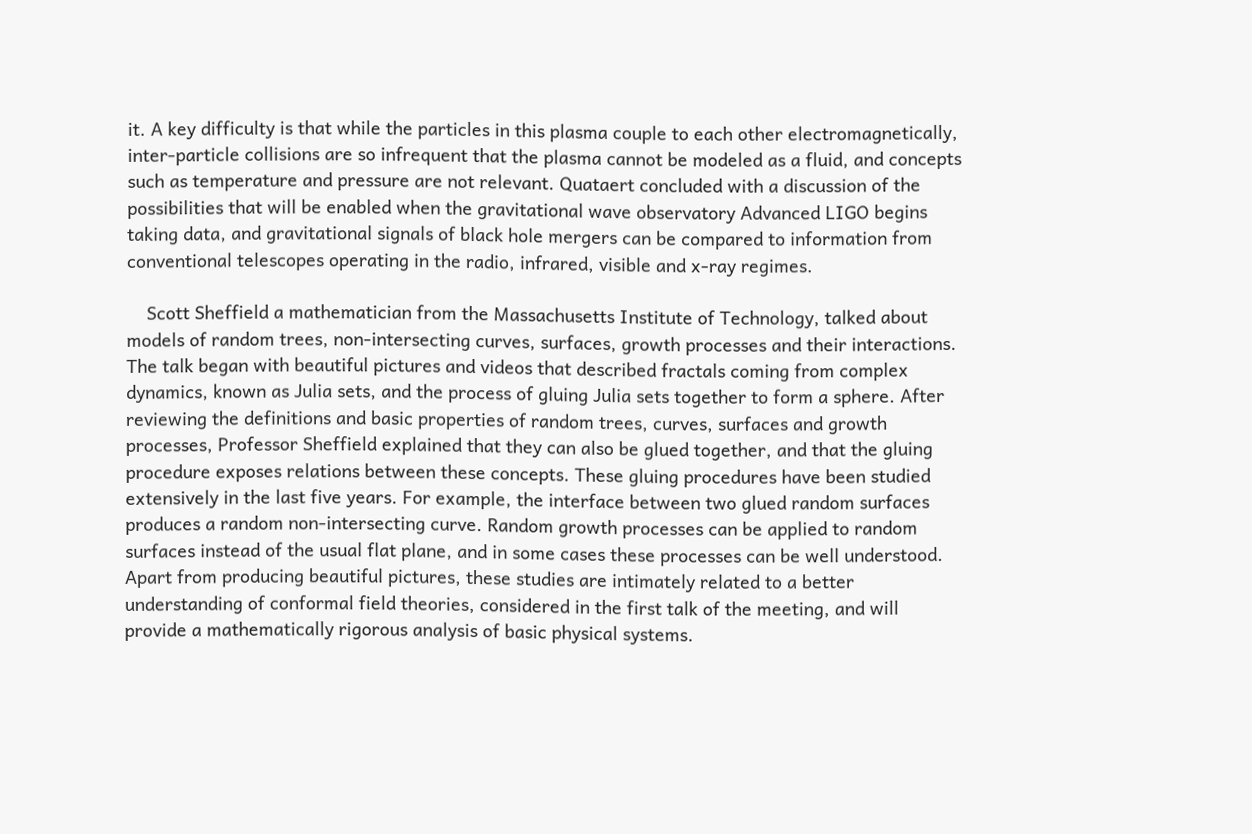it. A key difficulty is that while the particles in this plasma couple to each other electromagnetically, inter-particle collisions are so infrequent that the plasma cannot be modeled as a fluid, and concepts such as temperature and pressure are not relevant. Quataert concluded with a discussion of the possibilities that will be enabled when the gravitational wave observatory Advanced LIGO begins taking data, and gravitational signals of black hole mergers can be compared to information from conventional telescopes operating in the radio, infrared, visible and x-ray regimes.

    Scott Sheffield a mathematician from the Massachusetts Institute of Technology, talked about models of random trees, non-intersecting curves, surfaces, growth processes and their interactions. The talk began with beautiful pictures and videos that described fractals coming from complex dynamics, known as Julia sets, and the process of gluing Julia sets together to form a sphere. After reviewing the definitions and basic properties of random trees, curves, surfaces and growth processes, Professor Sheffield explained that they can also be glued together, and that the gluing procedure exposes relations between these concepts. These gluing procedures have been studied extensively in the last five years. For example, the interface between two glued random surfaces produces a random non-intersecting curve. Random growth processes can be applied to random surfaces instead of the usual flat plane, and in some cases these processes can be well understood. Apart from producing beautiful pictures, these studies are intimately related to a better understanding of conformal field theories, considered in the first talk of the meeting, and will provide a mathematically rigorous analysis of basic physical systems.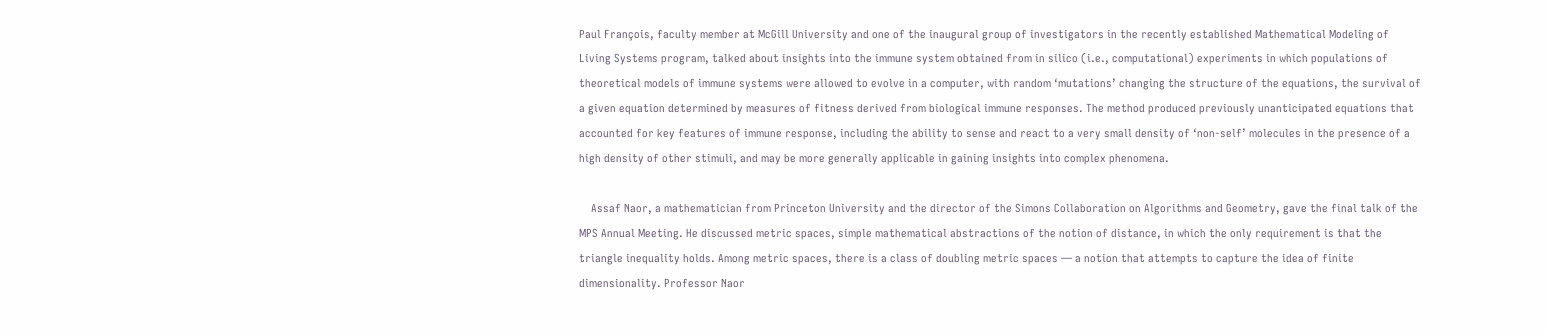Paul François, faculty member at McGill University and one of the inaugural group of investigators in the recently established Mathematical Modeling of Living Systems program, talked about insights into the immune system obtained from in silico (i.e., computational) experiments in which populations of theoretical models of immune systems were allowed to evolve in a computer, with random ‘mutations’ changing the structure of the equations, the survival of a given equation determined by measures of fitness derived from biological immune responses. The method produced previously unanticipated equations that accounted for key features of immune response, including the ability to sense and react to a very small density of ‘non-self’ molecules in the presence of a high density of other stimuli, and may be more generally applicable in gaining insights into complex phenomena.

    Assaf Naor, a mathematician from Princeton University and the director of the Simons Collaboration on Algorithms and Geometry, gave the final talk of the MPS Annual Meeting. He discussed metric spaces, simple mathematical abstractions of the notion of distance, in which the only requirement is that the triangle inequality holds. Among metric spaces, there is a class of doubling metric spaces — a notion that attempts to capture the idea of finite dimensionality. Professor Naor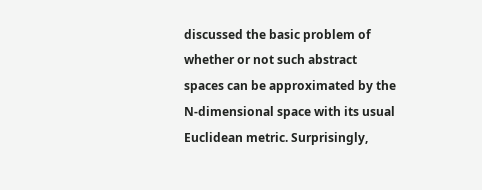discussed the basic problem of whether or not such abstract spaces can be approximated by the N-dimensional space with its usual Euclidean metric. Surprisingly,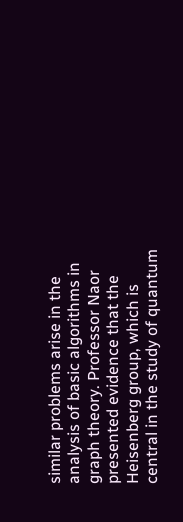similar problems arise in the analysis of basic algorithms in graph theory. Professor Naor presented evidence that the Heisenberg group, which is central in the study of quantum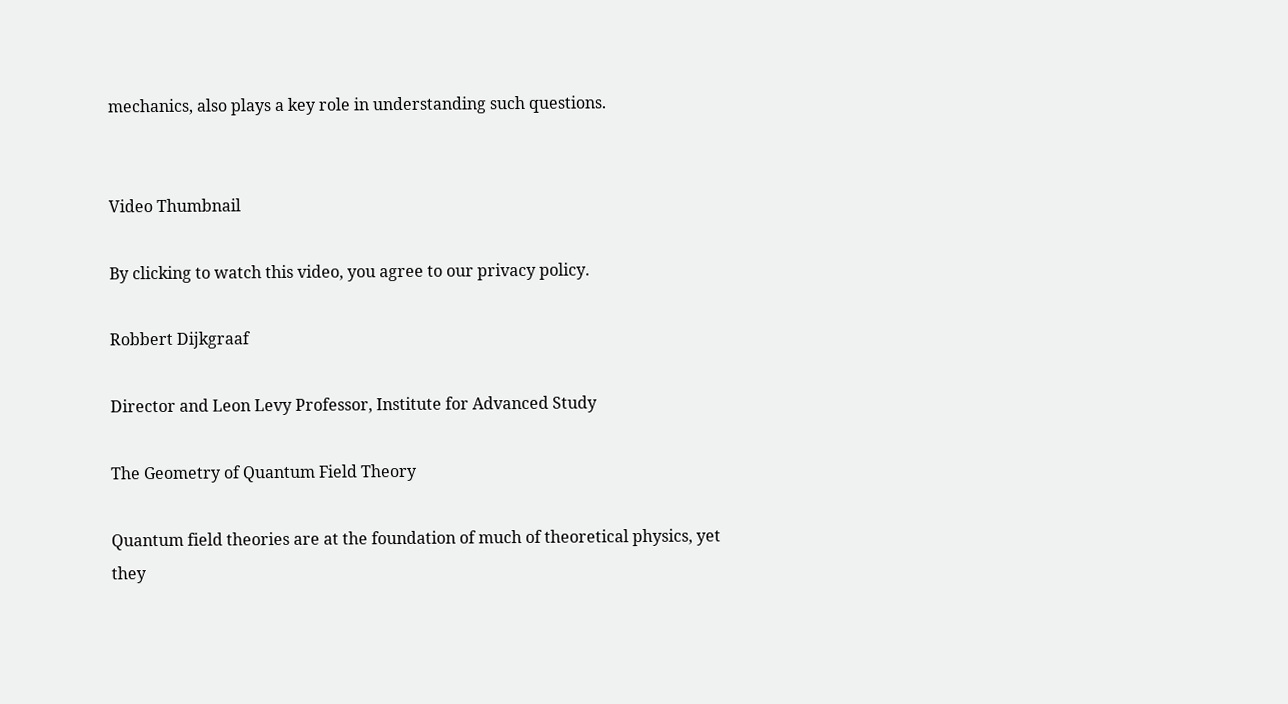mechanics, also plays a key role in understanding such questions.


Video Thumbnail

By clicking to watch this video, you agree to our privacy policy.

Robbert Dijkgraaf

Director and Leon Levy Professor, Institute for Advanced Study

The Geometry of Quantum Field Theory

Quantum field theories are at the foundation of much of theoretical physics, yet they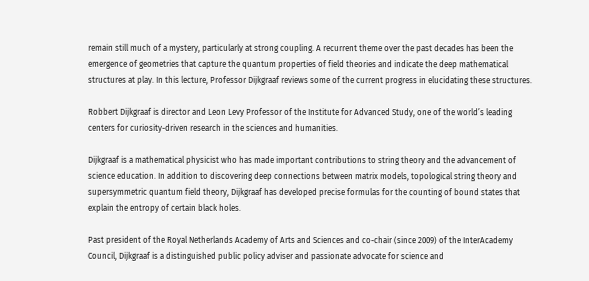remain still much of a mystery, particularly at strong coupling. A recurrent theme over the past decades has been the emergence of geometries that capture the quantum properties of field theories and indicate the deep mathematical structures at play. In this lecture, Professor Dijkgraaf reviews some of the current progress in elucidating these structures.

Robbert Dijkgraaf is director and Leon Levy Professor of the Institute for Advanced Study, one of the world’s leading centers for curiosity-driven research in the sciences and humanities.

Dijkgraaf is a mathematical physicist who has made important contributions to string theory and the advancement of science education. In addition to discovering deep connections between matrix models, topological string theory and supersymmetric quantum field theory, Dijkgraaf has developed precise formulas for the counting of bound states that explain the entropy of certain black holes.

Past president of the Royal Netherlands Academy of Arts and Sciences and co-chair (since 2009) of the InterAcademy Council, Dijkgraaf is a distinguished public policy adviser and passionate advocate for science and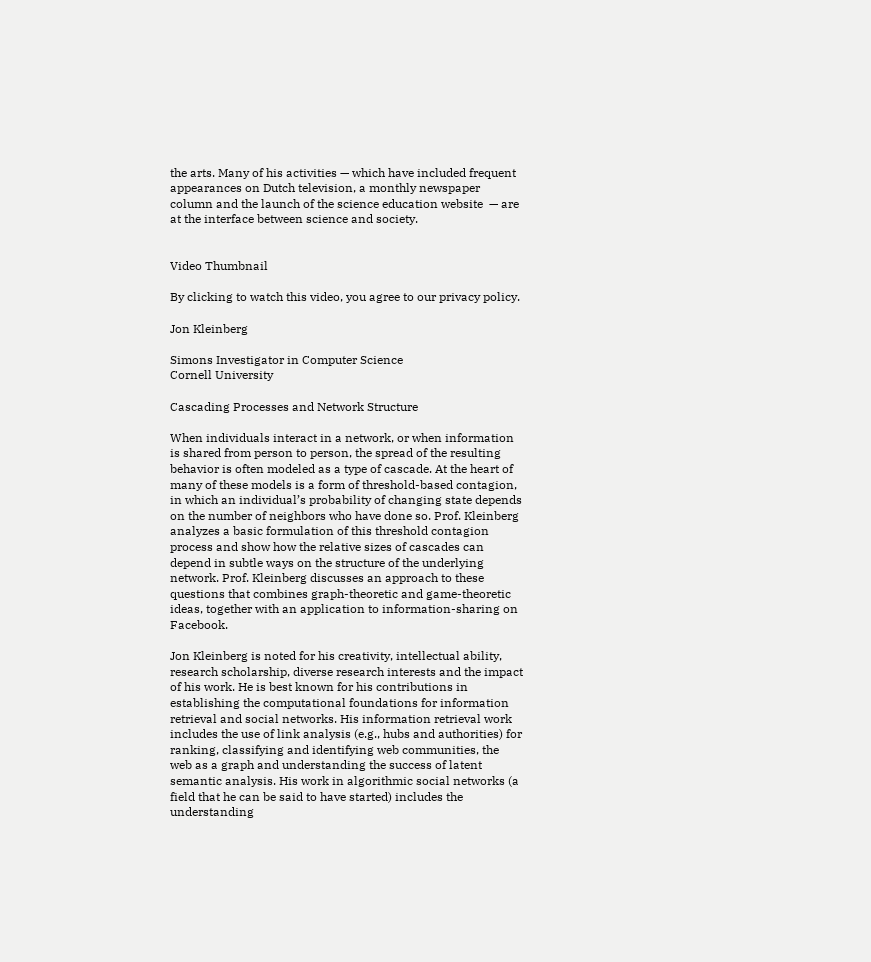the arts. Many of his activities — which have included frequent appearances on Dutch television, a monthly newspaper column and the launch of the science education website  — are at the interface between science and society.


Video Thumbnail

By clicking to watch this video, you agree to our privacy policy.

Jon Kleinberg

Simons Investigator in Computer Science
Cornell University

Cascading Processes and Network Structure

When individuals interact in a network, or when information is shared from person to person, the spread of the resulting behavior is often modeled as a type of cascade. At the heart of many of these models is a form of threshold-based contagion, in which an individual’s probability of changing state depends on the number of neighbors who have done so. Prof. Kleinberg analyzes a basic formulation of this threshold contagion process and show how the relative sizes of cascades can depend in subtle ways on the structure of the underlying network. Prof. Kleinberg discusses an approach to these questions that combines graph-theoretic and game-theoretic ideas, together with an application to information-sharing on Facebook.

Jon Kleinberg is noted for his creativity, intellectual ability, research scholarship, diverse research interests and the impact of his work. He is best known for his contributions in establishing the computational foundations for information retrieval and social networks. His information retrieval work includes the use of link analysis (e.g., hubs and authorities) for ranking, classifying and identifying web communities, the web as a graph and understanding the success of latent semantic analysis. His work in algorithmic social networks (a field that he can be said to have started) includes the understanding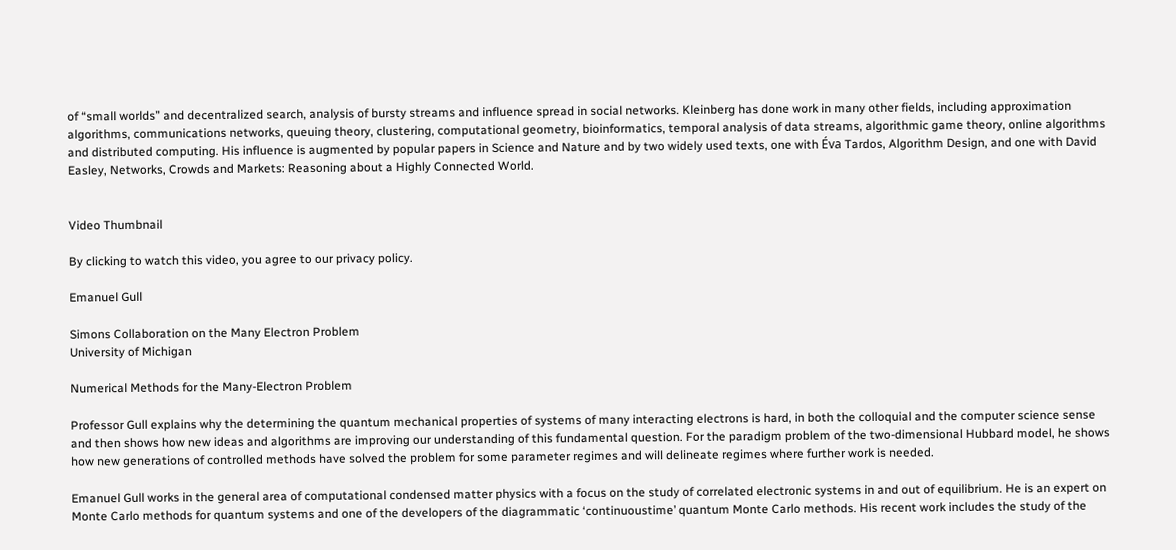of “small worlds” and decentralized search, analysis of bursty streams and influence spread in social networks. Kleinberg has done work in many other fields, including approximation algorithms, communications networks, queuing theory, clustering, computational geometry, bioinformatics, temporal analysis of data streams, algorithmic game theory, online algorithms and distributed computing. His influence is augmented by popular papers in Science and Nature and by two widely used texts, one with Éva Tardos, Algorithm Design, and one with David Easley, Networks, Crowds and Markets: Reasoning about a Highly Connected World.


Video Thumbnail

By clicking to watch this video, you agree to our privacy policy.

Emanuel Gull

Simons Collaboration on the Many Electron Problem
University of Michigan

Numerical Methods for the Many-Electron Problem

Professor Gull explains why the determining the quantum mechanical properties of systems of many interacting electrons is hard, in both the colloquial and the computer science sense and then shows how new ideas and algorithms are improving our understanding of this fundamental question. For the paradigm problem of the two-dimensional Hubbard model, he shows how new generations of controlled methods have solved the problem for some parameter regimes and will delineate regimes where further work is needed.

Emanuel Gull works in the general area of computational condensed matter physics with a focus on the study of correlated electronic systems in and out of equilibrium. He is an expert on Monte Carlo methods for quantum systems and one of the developers of the diagrammatic ‘continuoustime’ quantum Monte Carlo methods. His recent work includes the study of the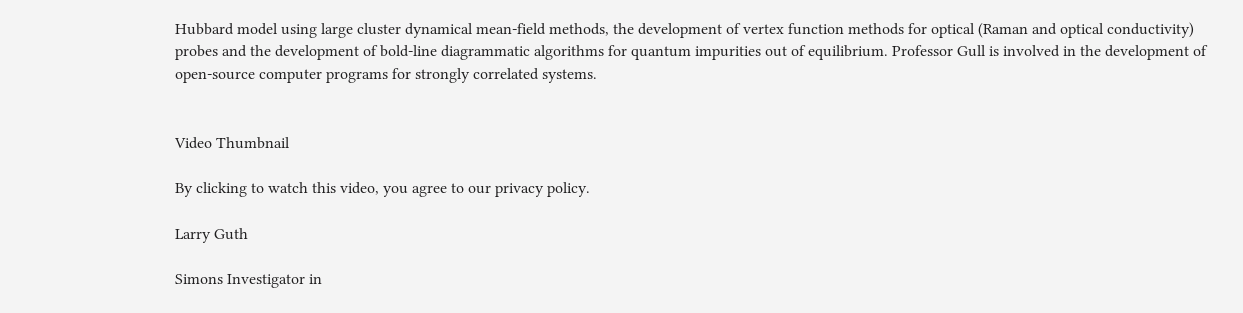Hubbard model using large cluster dynamical mean-field methods, the development of vertex function methods for optical (Raman and optical conductivity) probes and the development of bold-line diagrammatic algorithms for quantum impurities out of equilibrium. Professor Gull is involved in the development of open-source computer programs for strongly correlated systems.


Video Thumbnail

By clicking to watch this video, you agree to our privacy policy.

Larry Guth

Simons Investigator in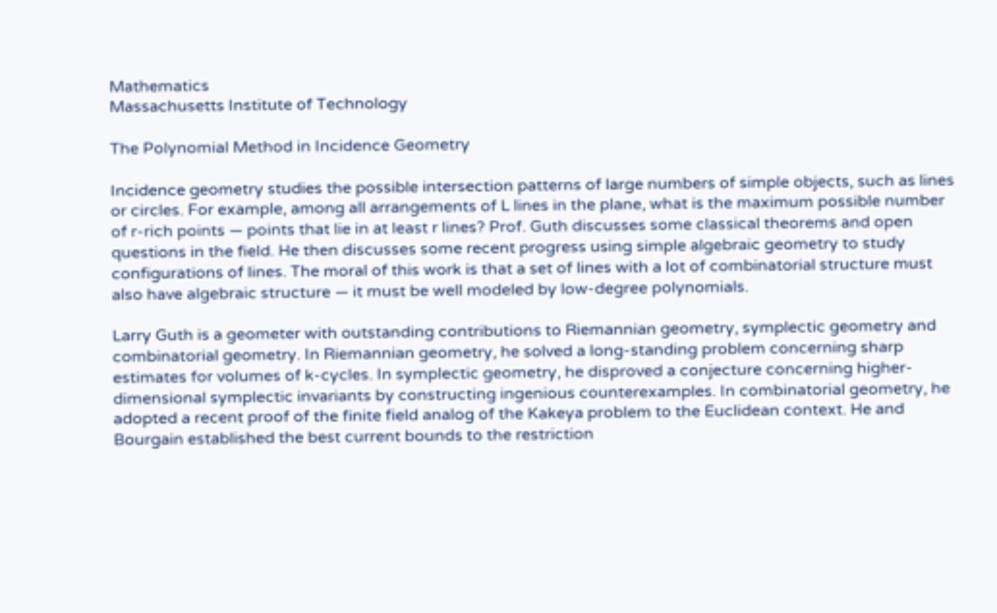Mathematics
Massachusetts Institute of Technology

The Polynomial Method in Incidence Geometry

Incidence geometry studies the possible intersection patterns of large numbers of simple objects, such as lines or circles. For example, among all arrangements of L lines in the plane, what is the maximum possible number of r-rich points — points that lie in at least r lines? Prof. Guth discusses some classical theorems and open questions in the field. He then discusses some recent progress using simple algebraic geometry to study configurations of lines. The moral of this work is that a set of lines with a lot of combinatorial structure must also have algebraic structure — it must be well modeled by low-degree polynomials.

Larry Guth is a geometer with outstanding contributions to Riemannian geometry, symplectic geometry and combinatorial geometry. In Riemannian geometry, he solved a long-standing problem concerning sharp estimates for volumes of k-cycles. In symplectic geometry, he disproved a conjecture concerning higher-dimensional symplectic invariants by constructing ingenious counterexamples. In combinatorial geometry, he adopted a recent proof of the finite field analog of the Kakeya problem to the Euclidean context. He and Bourgain established the best current bounds to the restriction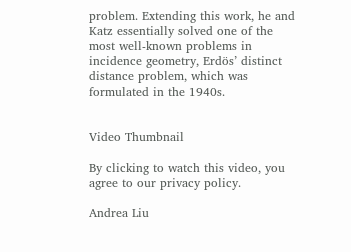problem. Extending this work, he and Katz essentially solved one of the most well-known problems in incidence geometry, Erdös’ distinct distance problem, which was formulated in the 1940s.


Video Thumbnail

By clicking to watch this video, you agree to our privacy policy.

Andrea Liu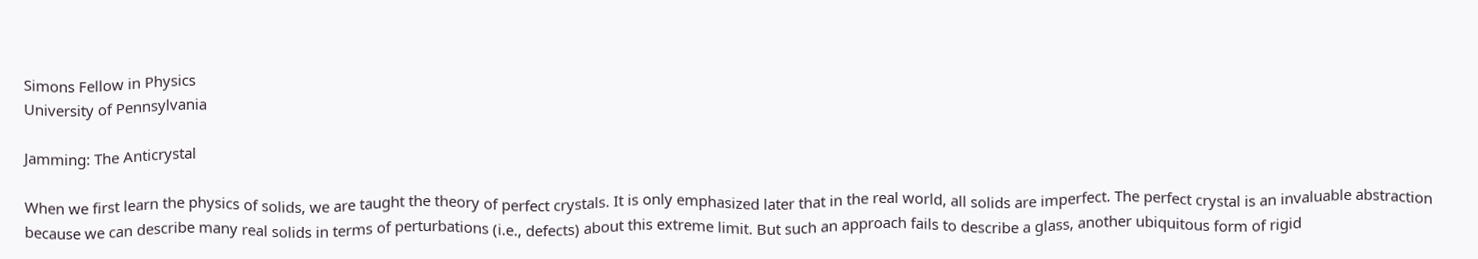Simons Fellow in Physics
University of Pennsylvania

Jamming: The Anticrystal

When we first learn the physics of solids, we are taught the theory of perfect crystals. It is only emphasized later that in the real world, all solids are imperfect. The perfect crystal is an invaluable abstraction because we can describe many real solids in terms of perturbations (i.e., defects) about this extreme limit. But such an approach fails to describe a glass, another ubiquitous form of rigid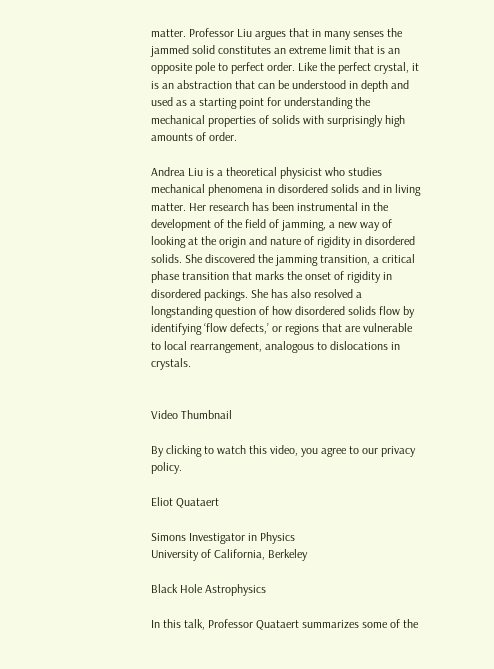matter. Professor Liu argues that in many senses the jammed solid constitutes an extreme limit that is an opposite pole to perfect order. Like the perfect crystal, it is an abstraction that can be understood in depth and used as a starting point for understanding the mechanical properties of solids with surprisingly high amounts of order.

Andrea Liu is a theoretical physicist who studies mechanical phenomena in disordered solids and in living matter. Her research has been instrumental in the development of the field of jamming, a new way of looking at the origin and nature of rigidity in disordered solids. She discovered the jamming transition, a critical phase transition that marks the onset of rigidity in disordered packings. She has also resolved a longstanding question of how disordered solids flow by identifying ‘flow defects,’ or regions that are vulnerable to local rearrangement, analogous to dislocations in crystals.


Video Thumbnail

By clicking to watch this video, you agree to our privacy policy.

Eliot Quataert

Simons Investigator in Physics
University of California, Berkeley

Black Hole Astrophysics

In this talk, Professor Quataert summarizes some of the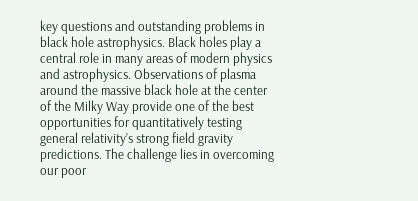key questions and outstanding problems in black hole astrophysics. Black holes play a central role in many areas of modern physics and astrophysics. Observations of plasma around the massive black hole at the center of the Milky Way provide one of the best opportunities for quantitatively testing general relativity’s strong field gravity predictions. The challenge lies in overcoming our poor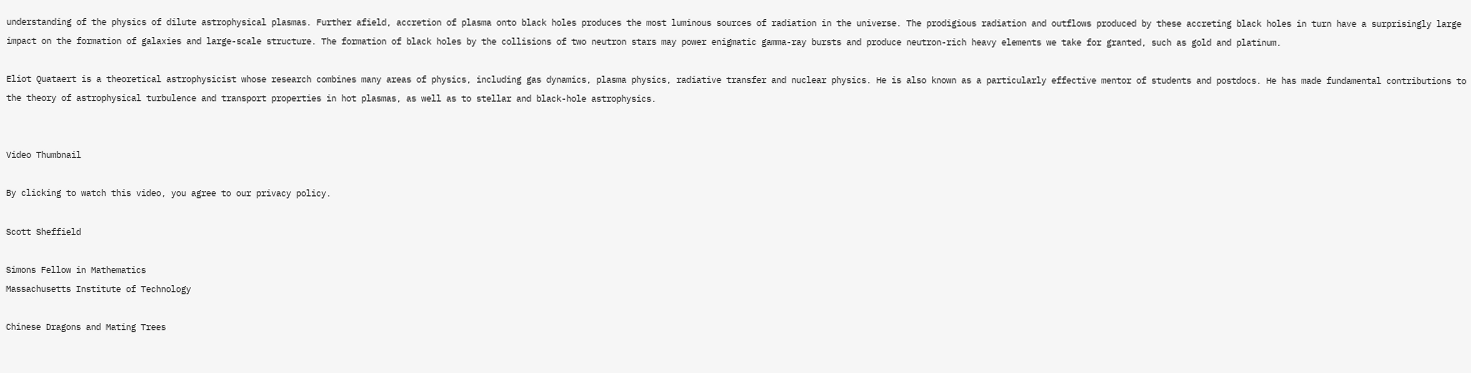understanding of the physics of dilute astrophysical plasmas. Further afield, accretion of plasma onto black holes produces the most luminous sources of radiation in the universe. The prodigious radiation and outflows produced by these accreting black holes in turn have a surprisingly large impact on the formation of galaxies and large-scale structure. The formation of black holes by the collisions of two neutron stars may power enigmatic gamma-ray bursts and produce neutron-rich heavy elements we take for granted, such as gold and platinum.

Eliot Quataert is a theoretical astrophysicist whose research combines many areas of physics, including gas dynamics, plasma physics, radiative transfer and nuclear physics. He is also known as a particularly effective mentor of students and postdocs. He has made fundamental contributions to the theory of astrophysical turbulence and transport properties in hot plasmas, as well as to stellar and black-hole astrophysics.


Video Thumbnail

By clicking to watch this video, you agree to our privacy policy.

Scott Sheffield

Simons Fellow in Mathematics
Massachusetts Institute of Technology

Chinese Dragons and Mating Trees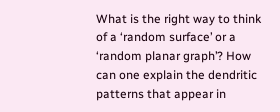What is the right way to think of a ‘random surface’ or a ‘random planar graph’? How can one explain the dendritic patterns that appear in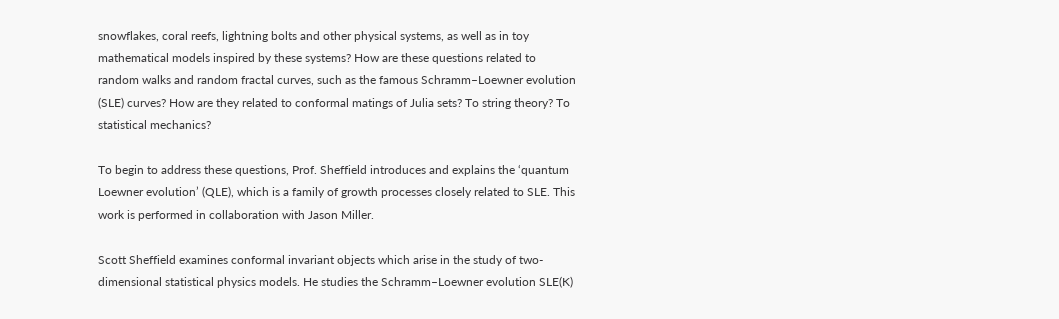snowflakes, coral reefs, lightning bolts and other physical systems, as well as in toy mathematical models inspired by these systems? How are these questions related to random walks and random fractal curves, such as the famous Schramm–Loewner evolution (SLE) curves? How are they related to conformal matings of Julia sets? To string theory? To statistical mechanics?

To begin to address these questions, Prof. Sheffield introduces and explains the ‘quantum Loewner evolution’ (QLE), which is a family of growth processes closely related to SLE. This work is performed in collaboration with Jason Miller.

Scott Sheffield examines conformal invariant objects which arise in the study of two-dimensional statistical physics models. He studies the Schramm–Loewner evolution SLE(K)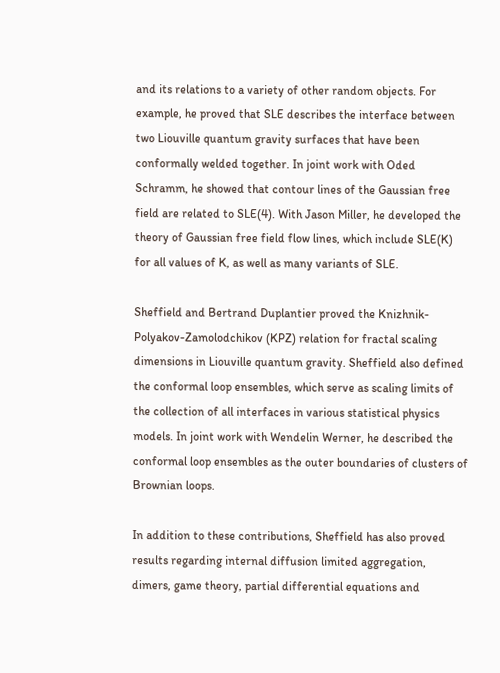and its relations to a variety of other random objects. For example, he proved that SLE describes the interface between two Liouville quantum gravity surfaces that have been conformally welded together. In joint work with Oded Schramm, he showed that contour lines of the Gaussian free field are related to SLE(4). With Jason Miller, he developed the theory of Gaussian free field flow lines, which include SLE(K) for all values of K, as well as many variants of SLE.

Sheffield and Bertrand Duplantier proved the Knizhnik-Polyakov-Zamolodchikov (KPZ) relation for fractal scaling dimensions in Liouville quantum gravity. Sheffield also defined the conformal loop ensembles, which serve as scaling limits of the collection of all interfaces in various statistical physics models. In joint work with Wendelin Werner, he described the conformal loop ensembles as the outer boundaries of clusters of Brownian loops.

In addition to these contributions, Sheffield has also proved results regarding internal diffusion limited aggregation, dimers, game theory, partial differential equations and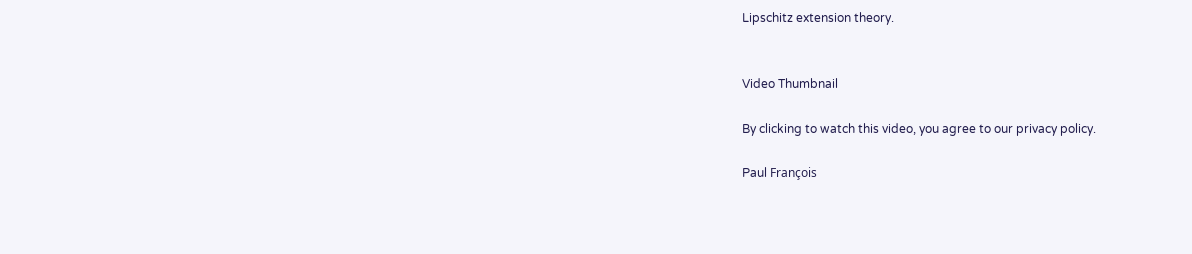Lipschitz extension theory.


Video Thumbnail

By clicking to watch this video, you agree to our privacy policy.

Paul François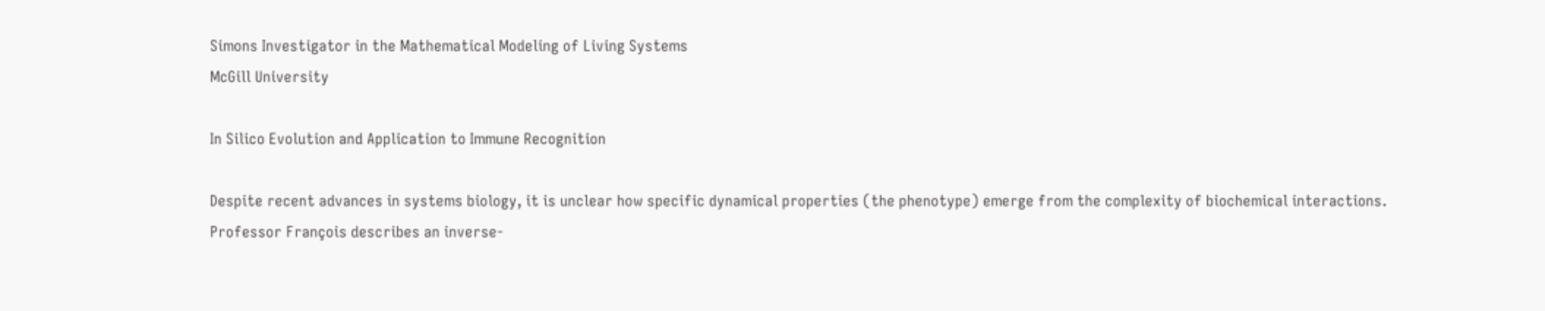Simons Investigator in the Mathematical Modeling of Living Systems
McGill University

In Silico Evolution and Application to Immune Recognition

Despite recent advances in systems biology, it is unclear how specific dynamical properties (the phenotype) emerge from the complexity of biochemical interactions. Professor François describes an inverse-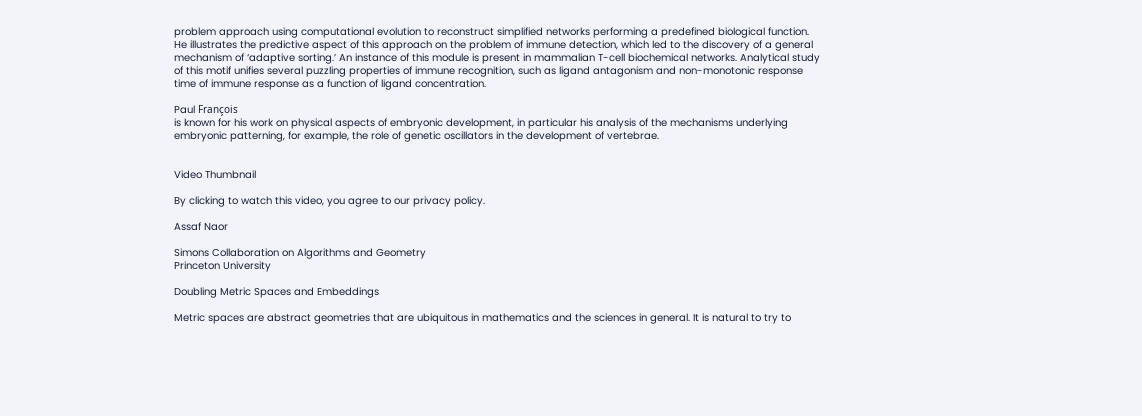problem approach using computational evolution to reconstruct simplified networks performing a predefined biological function. He illustrates the predictive aspect of this approach on the problem of immune detection, which led to the discovery of a general mechanism of ‘adaptive sorting.’ An instance of this module is present in mammalian T-cell biochemical networks. Analytical study of this motif unifies several puzzling properties of immune recognition, such as ligand antagonism and non-monotonic response time of immune response as a function of ligand concentration.

Paul François
is known for his work on physical aspects of embryonic development, in particular his analysis of the mechanisms underlying embryonic patterning, for example, the role of genetic oscillators in the development of vertebrae.


Video Thumbnail

By clicking to watch this video, you agree to our privacy policy.

Assaf Naor

Simons Collaboration on Algorithms and Geometry
Princeton University

Doubling Metric Spaces and Embeddings

Metric spaces are abstract geometries that are ubiquitous in mathematics and the sciences in general. It is natural to try to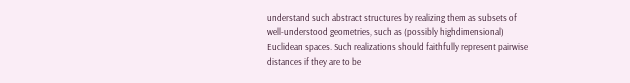understand such abstract structures by realizing them as subsets of well-understood geometries, such as (possibly highdimensional) Euclidean spaces. Such realizations should faithfully represent pairwise distances if they are to be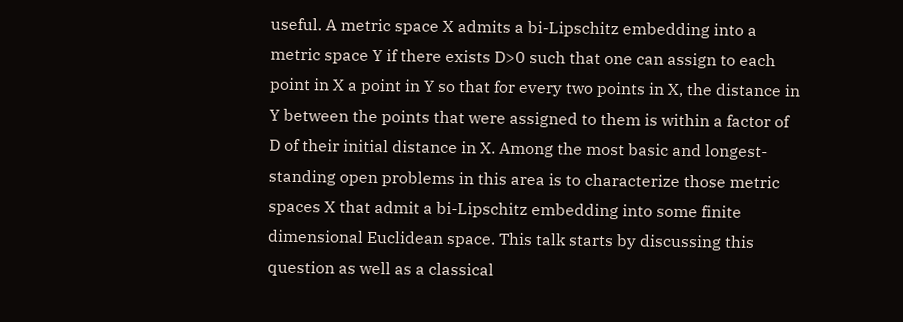useful. A metric space X admits a bi-Lipschitz embedding into a metric space Y if there exists D>0 such that one can assign to each point in X a point in Y so that for every two points in X, the distance in Y between the points that were assigned to them is within a factor of D of their initial distance in X. Among the most basic and longest-standing open problems in this area is to characterize those metric spaces X that admit a bi-Lipschitz embedding into some finite dimensional Euclidean space. This talk starts by discussing this question as well as a classical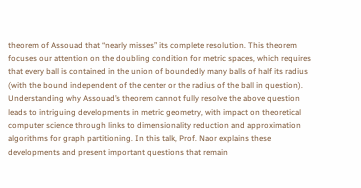theorem of Assouad that “nearly misses” its complete resolution. This theorem focuses our attention on the doubling condition for metric spaces, which requires that every ball is contained in the union of boundedly many balls of half its radius (with the bound independent of the center or the radius of the ball in question). Understanding why Assouad’s theorem cannot fully resolve the above question leads to intriguing developments in metric geometry, with impact on theoretical computer science through links to dimensionality reduction and approximation algorithms for graph partitioning. In this talk, Prof. Naor explains these developments and present important questions that remain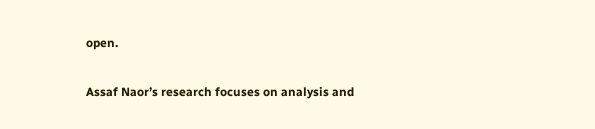open.

Assaf Naor’s research focuses on analysis and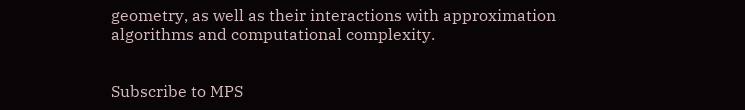geometry, as well as their interactions with approximation algorithms and computational complexity.


Subscribe to MPS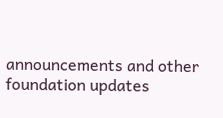announcements and other foundation updates